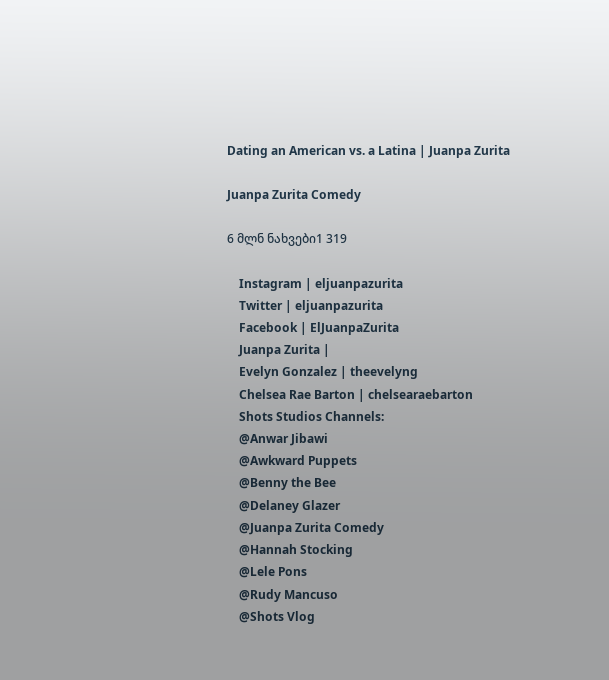Dating an American vs. a Latina | Juanpa Zurita

Juanpa Zurita Comedy

6 მლნ ნახვები1 319

    Instagram | eljuanpazurita
    Twitter | eljuanpazurita
    Facebook | ElJuanpaZurita
    Juanpa Zurita |
    Evelyn Gonzalez | theevelyng
    Chelsea Rae Barton | chelsearaebarton
    Shots Studios Channels:
    @Anwar Jibawi
    @Awkward Puppets
    @Benny the Bee
    @Delaney Glazer
    @Juanpa Zurita Comedy
    @Hannah Stocking
    @Lele Pons
    @Rudy Mancuso
    @Shots Vlog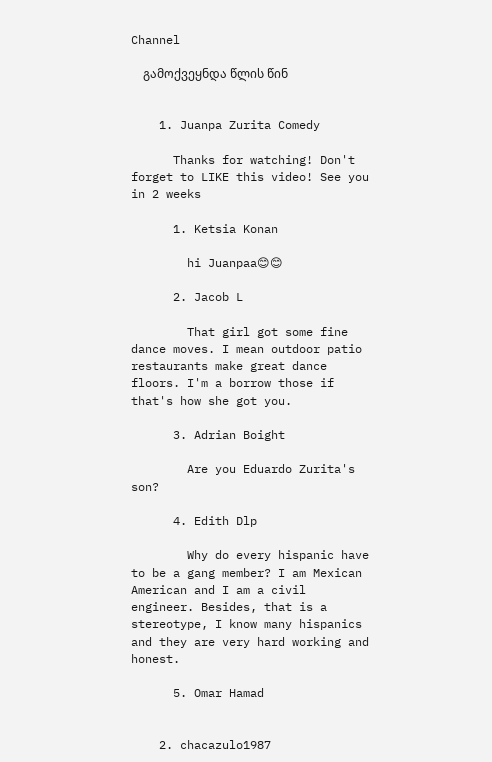Channel

    გამოქვეყნდა წლის წინ


    1. Juanpa Zurita Comedy

      Thanks for watching! Don't forget to LIKE this video! See you in 2 weeks

      1. Ketsia Konan

        hi Juanpaa😊😊

      2. Jacob L

        That girl got some fine dance moves. I mean outdoor patio restaurants make great dance floors. I'm a borrow those if that's how she got you.

      3. Adrian Boight

        Are you Eduardo Zurita's son?

      4. Edith Dlp

        Why do every hispanic have to be a gang member? I am Mexican American and I am a civil engineer. Besides, that is a stereotype, I know many hispanics and they are very hard working and honest.

      5. Omar Hamad


    2. chacazulo1987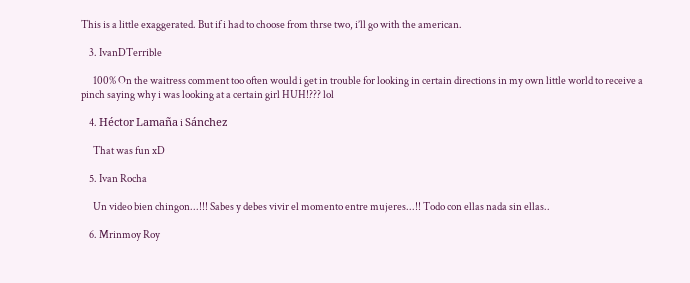This is a little exaggerated. But if i had to choose from thrse two, i’ll go with the american.

    3. IvanDTerrible

      100% On the waitress comment too often would i get in trouble for looking in certain directions in my own little world to receive a pinch saying why i was looking at a certain girl HUH!??? lol

    4. Héctor Lamaña i Sánchez

      That was fun xD

    5. Ivan Rocha

      Un video bien chingon...!!! Sabes y debes vivir el momento entre mujeres...!! Todo con ellas nada sin ellas..

    6. Mrinmoy Roy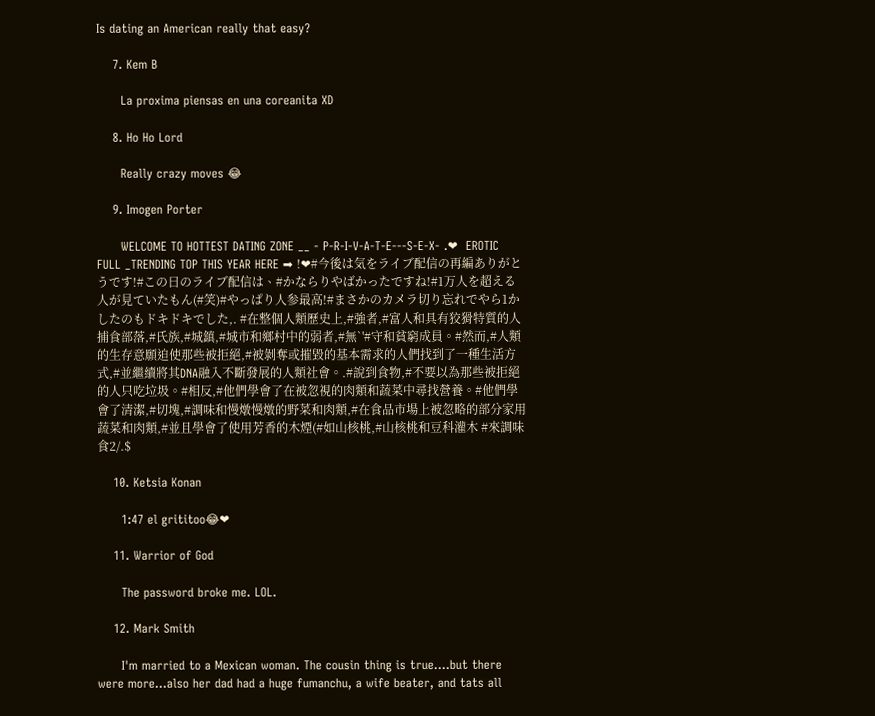Is dating an American really that easy?

    7. Kem B

      La proxima piensas en una coreanita XD

    8. Ho Ho Lord

      Really crazy moves 😂

    9. Imogen Porter

      WELCOME TO HOTTEST DATING ZONE __ - P-R-I-V-A-T-E---S-E-X- .❤  EROTIC FULL _TRENDING TOP THIS YEAR HERE ➡ !❤#今後は気をライブ配信の再編ありがとうです!#この日のライブ配信は、#かならりやばかったですね!#1万人を超える人が見ていたもん(#笑)#やっぱり人参最高!#まさかのカメラ切り忘れでやら1かしたのもドキドキでした,. #在整個人類歷史上,#強者,#富人和具有狡猾特質的人捕食部落,#氏族,#城鎮,#城市和鄉村中的弱者,#無`'#守和貧窮成員。#然而,#人類的生存意願迫使那些被拒絕,#被剝奪或摧毀的基本需求的人們找到了一種生活方式,#並繼續將其DNA融入不斷發展的人類社會。.#說到食物,#不要以為那些被拒絕的人只吃垃圾。#相反,#他們學會了在被忽視的肉類和蔬菜中尋找營養。#他們學會了清潔,#切塊,#調味和慢燉慢燉的野菜和肉類,#在食品市場上被忽略的部分家用蔬菜和肉類,#並且學會了使用芳香的木煙(#如山核桃,#山核桃和豆科灌木 #來調味食2/.$

    10. Ketsia Konan

      1:47 el grititoo😂❤

    11. Warrior of God

      The password broke me. LOL.

    12. Mark Smith

      I'm married to a Mexican woman. The cousin thing is true....but there were more...also her dad had a huge fumanchu, a wife beater, and tats all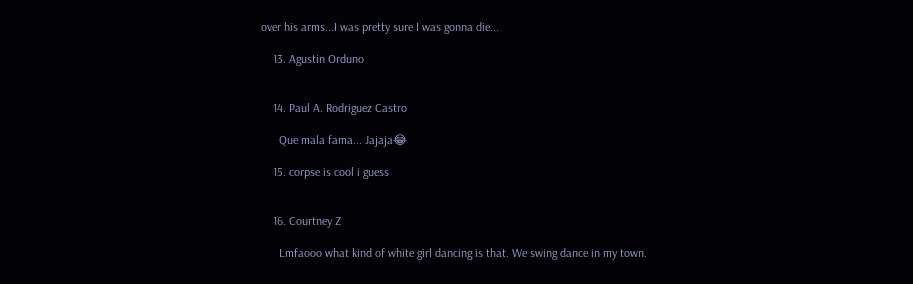over his arms...I was pretty sure I was gonna die...

    13. Agustin Orduno


    14. Paul A. Rodriguez Castro

      Que mala fama... Jajaja😂

    15. corpse is cool i guess


    16. Courtney Z

      Lmfaooo what kind of white girl dancing is that. We swing dance in my town.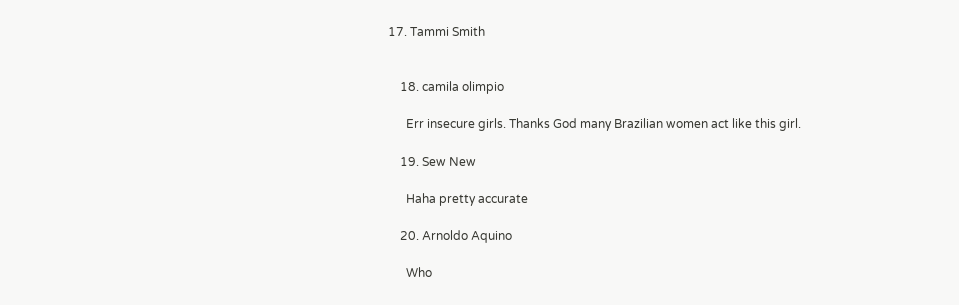17. Tammi Smith


    18. camila olimpio

      Err insecure girls. Thanks God many Brazilian women act like this girl.

    19. Sew New

      Haha pretty accurate

    20. Arnoldo Aquino

      Who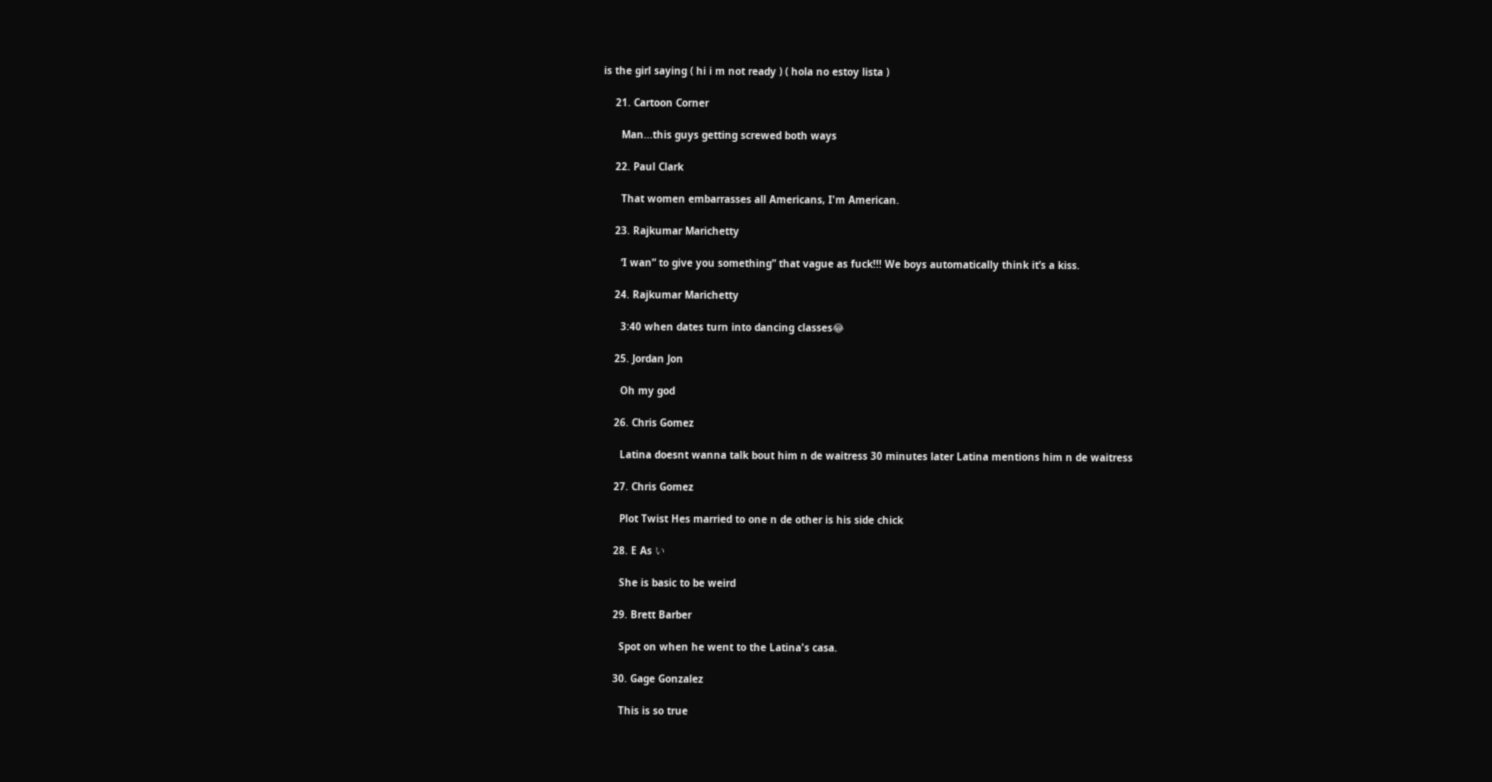is the girl saying ( hi i m not ready ) ( hola no estoy lista )

    21. Cartoon Corner

      Man...this guys getting screwed both ways

    22. Paul Clark

      That women embarrasses all Americans, I'm American.

    23. Rajkumar Marichetty

      ‘I wan” to give you something” that vague as fuck!!! We boys automatically think it’s a kiss.

    24. Rajkumar Marichetty

      3:40 when dates turn into dancing classes😂

    25. Jordan Jon

      Oh my god

    26. Chris Gomez

      Latina doesnt wanna talk bout him n de waitress 30 minutes later Latina mentions him n de waitress

    27. Chris Gomez

      Plot Twist Hes married to one n de other is his side chick

    28. E As い

      She is basic to be weird

    29. Brett Barber

      Spot on when he went to the Latina's casa.

    30. Gage Gonzalez

      This is so true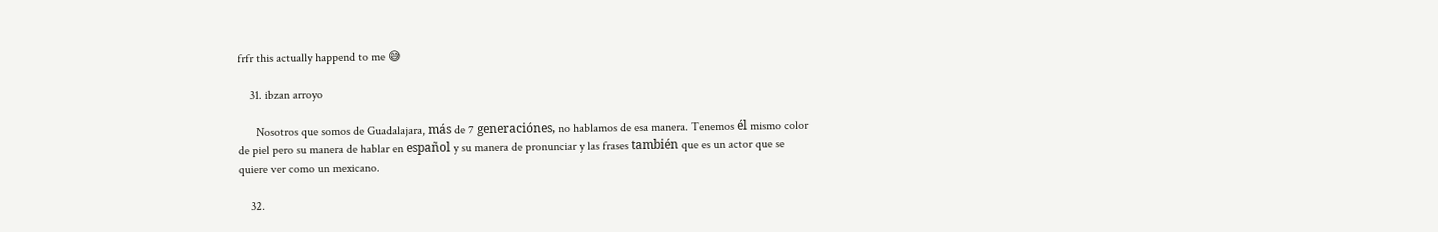frfr this actually happend to me 😅

    31. ibzan arroyo

      Nosotros que somos de Guadalajara, más de 7 generaciónes, no hablamos de esa manera. Tenemos él mismo color de piel pero su manera de hablar en español y su manera de pronunciar y las frases también que es un actor que se quiere ver como un mexicano.

    32.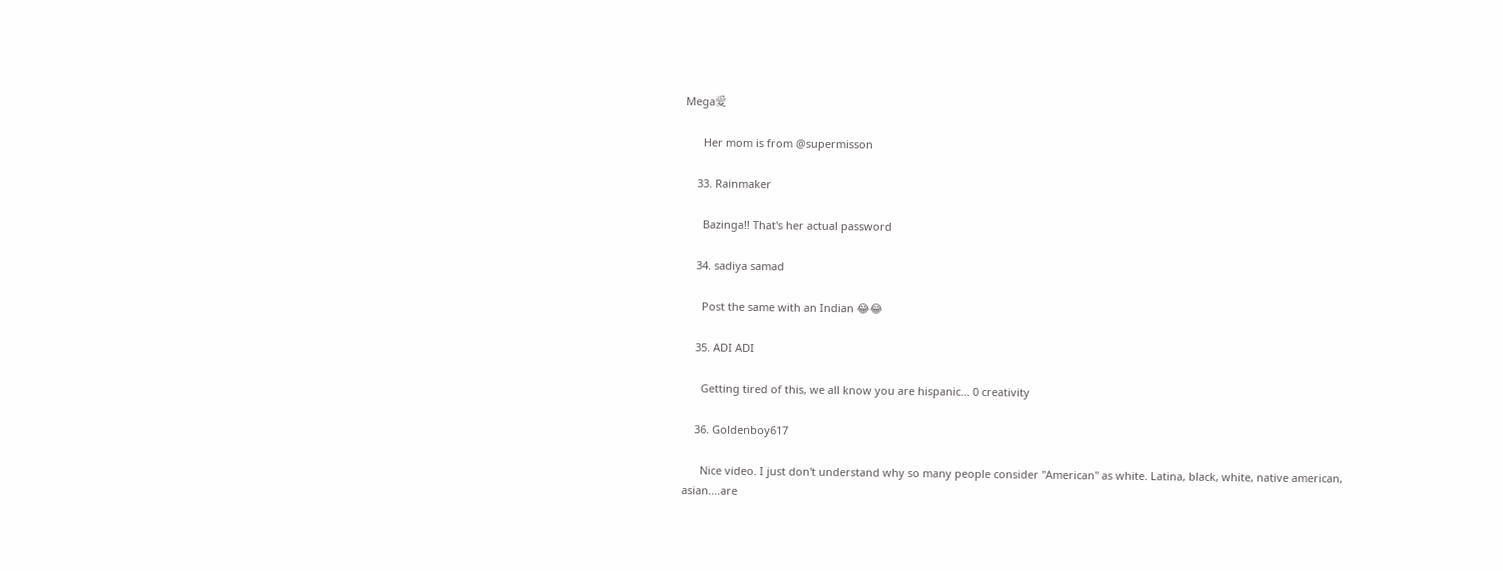Mega愛

      Her mom is from @supermisson

    33. Rainmaker

      Bazinga!! That's her actual password

    34. sadiya samad

      Post the same with an Indian 😂😂

    35. ADI ADI

      Getting tired of this, we all know you are hispanic... 0 creativity

    36. Goldenboy617

      Nice video. I just don't understand why so many people consider "American" as white. Latina, black, white, native american, asian....are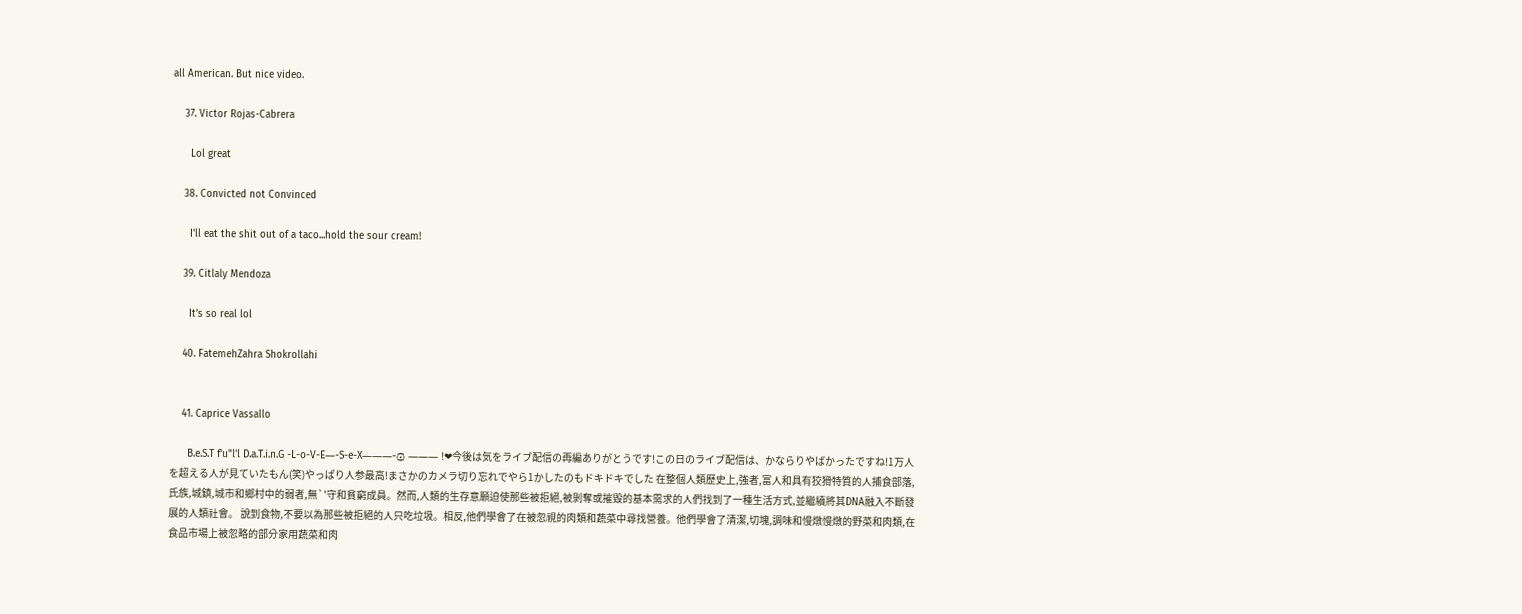all American. But nice video.

    37. Victor Rojas-Cabrera

      Lol great

    38. Convicted not Convinced

      I'll eat the shit out of a taco...hold the sour cream!

    39. Citlaly Mendoza

      It’s so real lol

    40. FatemehZahra Shokrollahi


    41. Caprice Vassallo

      B.e.S.T f'u"l'l D.a.T.i.n.G -L-o-V-E―-S-e-X―――-۞ ――― !❤今後は気をライブ配信の再編ありがとうです!この日のライブ配信は、かならりやばかったですね!1万人を超える人が見ていたもん(笑)やっぱり人参最高!まさかのカメラ切り忘れでやら1かしたのもドキドキでした 在整個人類歷史上,強者,富人和具有狡猾特質的人捕食部落,氏族,城鎮,城市和鄉村中的弱者,無`'守和貧窮成員。然而,人類的生存意願迫使那些被拒絕,被剝奪或摧毀的基本需求的人們找到了一種生活方式,並繼續將其DNA融入不斷發展的人類社會。 說到食物,不要以為那些被拒絕的人只吃垃圾。相反,他們學會了在被忽視的肉類和蔬菜中尋找營養。他們學會了清潔,切塊,調味和慢燉慢燉的野菜和肉類,在食品市場上被忽略的部分家用蔬菜和肉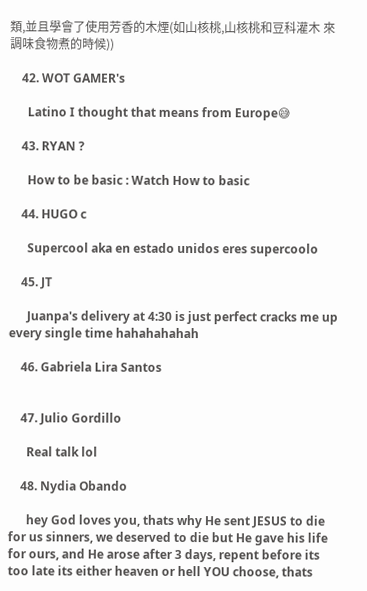類,並且學會了使用芳香的木煙(如山核桃,山核桃和豆科灌木 來調味食物煮的時候))

    42. WOT GAMER's

      Latino I thought that means from Europe😅

    43. RYAN ?

      How to be basic : Watch How to basic

    44. HUGO c

      Supercool aka en estado unidos eres supercoolo

    45. JT

      Juanpa's delivery at 4:30 is just perfect cracks me up every single time hahahahahah

    46. Gabriela Lira Santos


    47. Julio Gordillo

      Real talk lol

    48. Nydia Obando

      hey God loves you, thats why He sent JESUS to die for us sinners, we deserved to die but He gave his life for ours, and He arose after 3 days, repent before its too late its either heaven or hell YOU choose, thats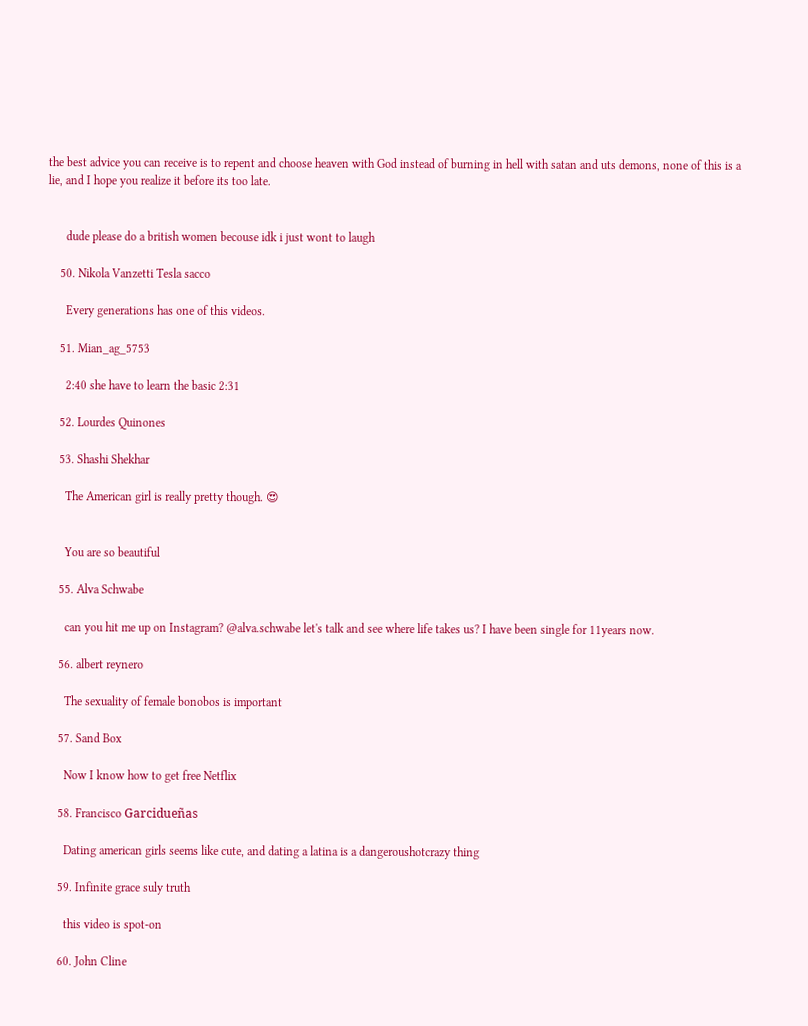the best advice you can receive is to repent and choose heaven with God instead of burning in hell with satan and uts demons, none of this is a lie, and I hope you realize it before its too late.


      dude please do a british women becouse idk i just wont to laugh

    50. Nikola Vanzetti Tesla sacco

      Every generations has one of this videos.

    51. Mian_ag_5753

      2:40 she have to learn the basic 2:31

    52. Lourdes Quinones

    53. Shashi Shekhar

      The American girl is really pretty though. 😍


      You are so beautiful

    55. Alva Schwabe

      can you hit me up on Instagram? @alva.schwabe let's talk and see where life takes us? I have been single for 11years now.

    56. albert reynero

      The sexuality of female bonobos is important

    57. Sand Box

      Now I know how to get free Netflix

    58. Francisco Garcidueñas

      Dating american girls seems like cute, and dating a latina is a dangeroushotcrazy thing

    59. Infinite grace suly truth

      this video is spot-on

    60. John Cline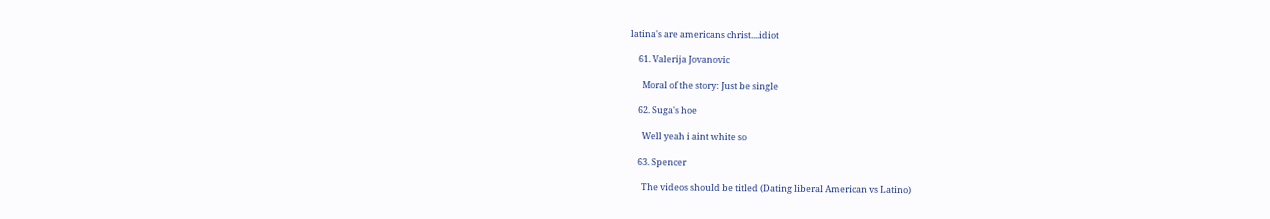latina's are americans christ....idiot

    61. Valerija Jovanovic

      Moral of the story: Just be single

    62. Suga's hoe

      Well yeah i aint white so

    63. Spencer

      The videos should be titled (Dating liberal American vs Latino)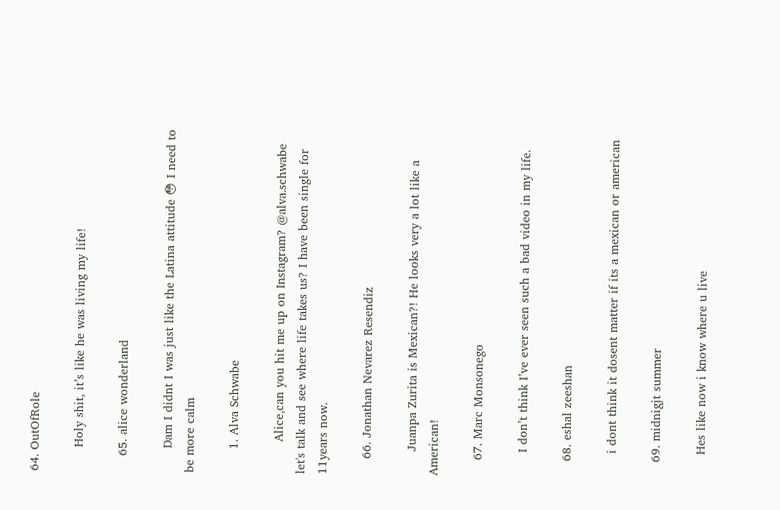64. OutOfRole

      Holy shit, it’s like he was living my life!

    65. alice wonderland

      Dam I didnt I was just like the Latina attitude 😳 I need to be more calm

      1. Alva Schwabe

        Alice,can you hit me up on Instagram? @alva.schwabe let's talk and see where life takes us? I have been single for 11years now.

    66. Jonathan Nevarez Resendiz

      Juanpa Zurita is Mexican?! He looks very a lot like a American!

    67. Marc Monsonego

      I don’t think I’ve ever seen such a bad video in my life.

    68. eshal zeeshan

      i dont think it dosent matter if its a mexican or american

    69. midnigjt summer

      Hes like now i know where u live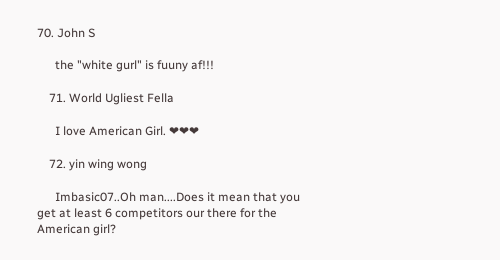70. John S

      the "white gurl" is fuuny af!!!

    71. World Ugliest Fella

      I love American Girl. ❤❤❤

    72. yin wing wong

      Imbasic07..Oh man....Does it mean that you get at least 6 competitors our there for the American girl?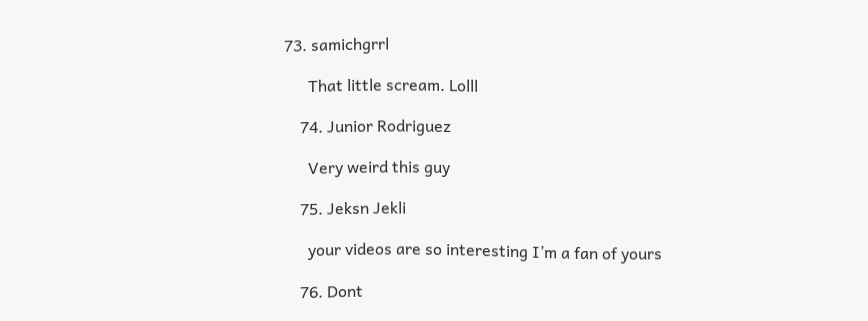73. samichgrrl

      That little scream. Lolll

    74. Junior Rodriguez

      Very weird this guy

    75. Jeksn Jekli

      your videos are so interesting I’m a fan of yours

    76. Dont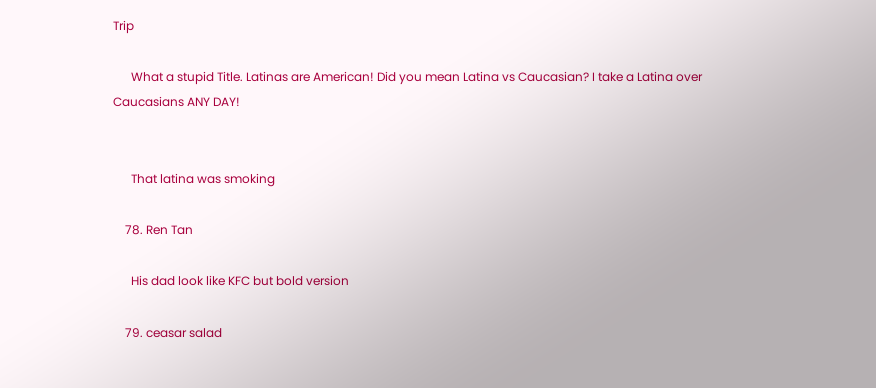Trip

      What a stupid Title. Latinas are American! Did you mean Latina vs Caucasian? I take a Latina over Caucasians ANY DAY!


      That latina was smoking

    78. Ren Tan

      His dad look like KFC but bold version

    79. ceasar salad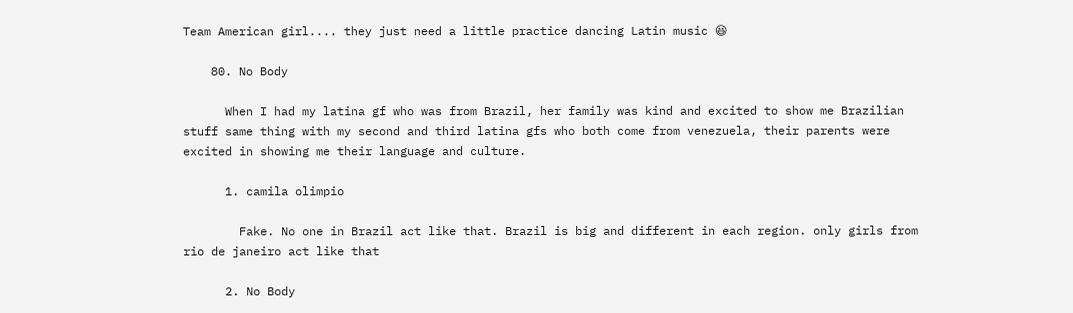Team American girl.... they just need a little practice dancing Latin music 😆

    80. No Body

      When I had my latina gf who was from Brazil, her family was kind and excited to show me Brazilian stuff same thing with my second and third latina gfs who both come from venezuela, their parents were excited in showing me their language and culture.

      1. camila olimpio

        Fake. No one in Brazil act like that. Brazil is big and different in each region. only girls from rio de janeiro act like that

      2. No Body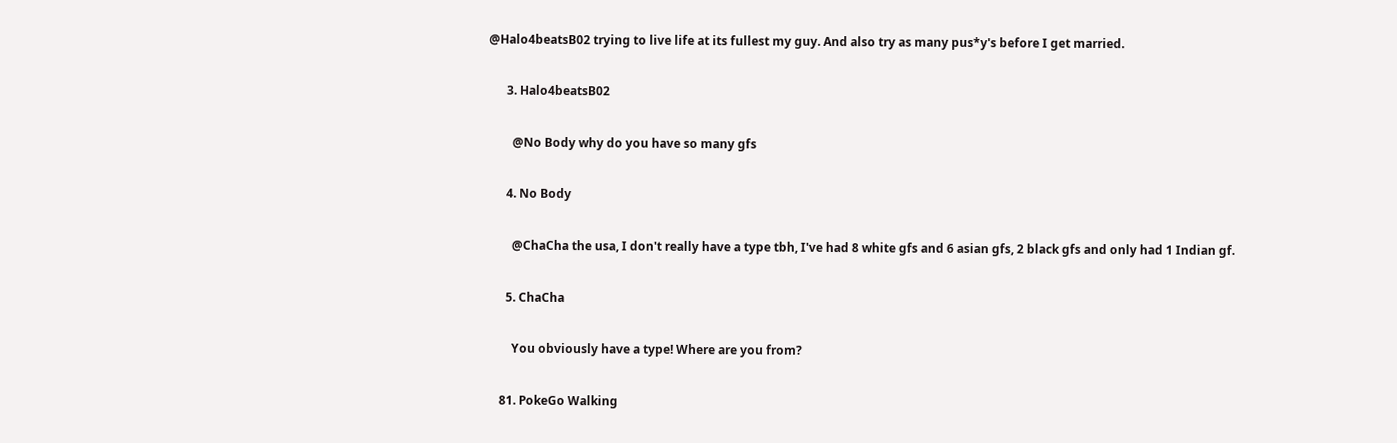@Halo4beatsB02 trying to live life at its fullest my guy. And also try as many pus*y's before I get married.

      3. Halo4beatsB02

        @No Body why do you have so many gfs

      4. No Body

        @ChaCha the usa, I don't really have a type tbh, I've had 8 white gfs and 6 asian gfs, 2 black gfs and only had 1 Indian gf.

      5. ChaCha

        You obviously have a type! Where are you from?

    81. PokeGo Walking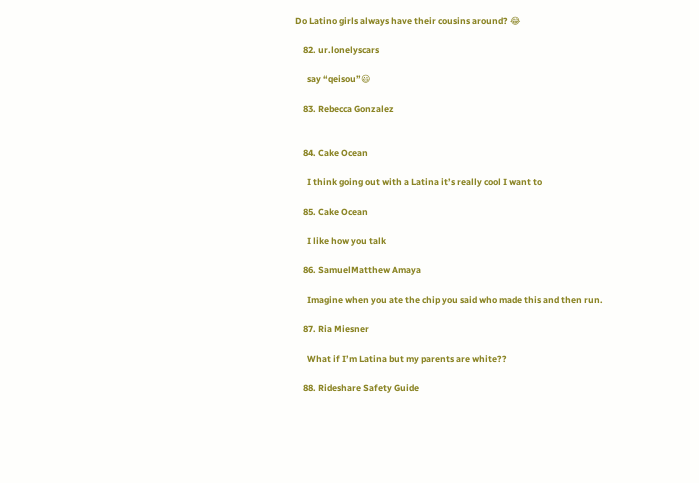Do Latino girls always have their cousins around? 😂

    82. ur.lonelyscars

      say “qeisou”😃

    83. Rebecca Gonzalez


    84. Cake Ocean

      I think going out with a Latina it’s really cool I want to

    85. Cake Ocean

      I like how you talk

    86. SamuelMatthew Amaya

      Imagine when you ate the chip you said who made this and then run.

    87. Ria Miesner

      What if I’m Latina but my parents are white??

    88. Rideshare Safety Guide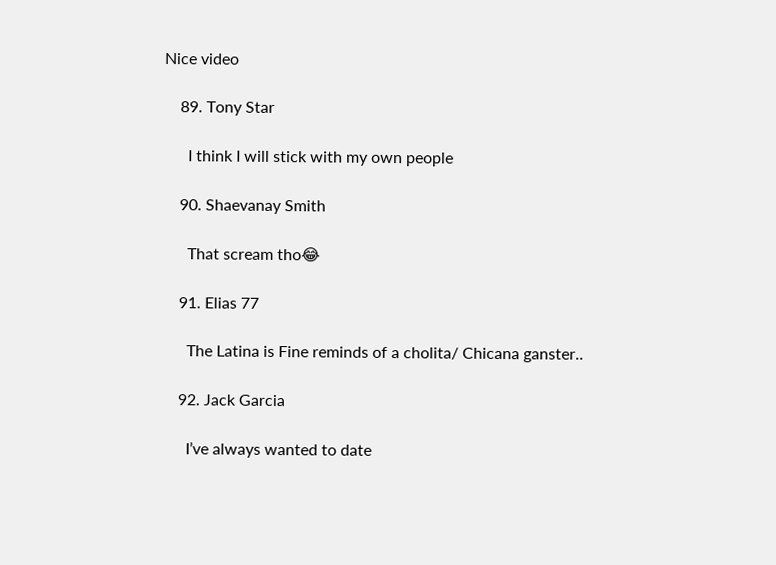Nice video

    89. Tony Star

      I think I will stick with my own people

    90. Shaevanay Smith

      That scream tho😂

    91. Elias 77

      The Latina is Fine reminds of a cholita/ Chicana ganster..

    92. Jack Garcia

      I’ve always wanted to date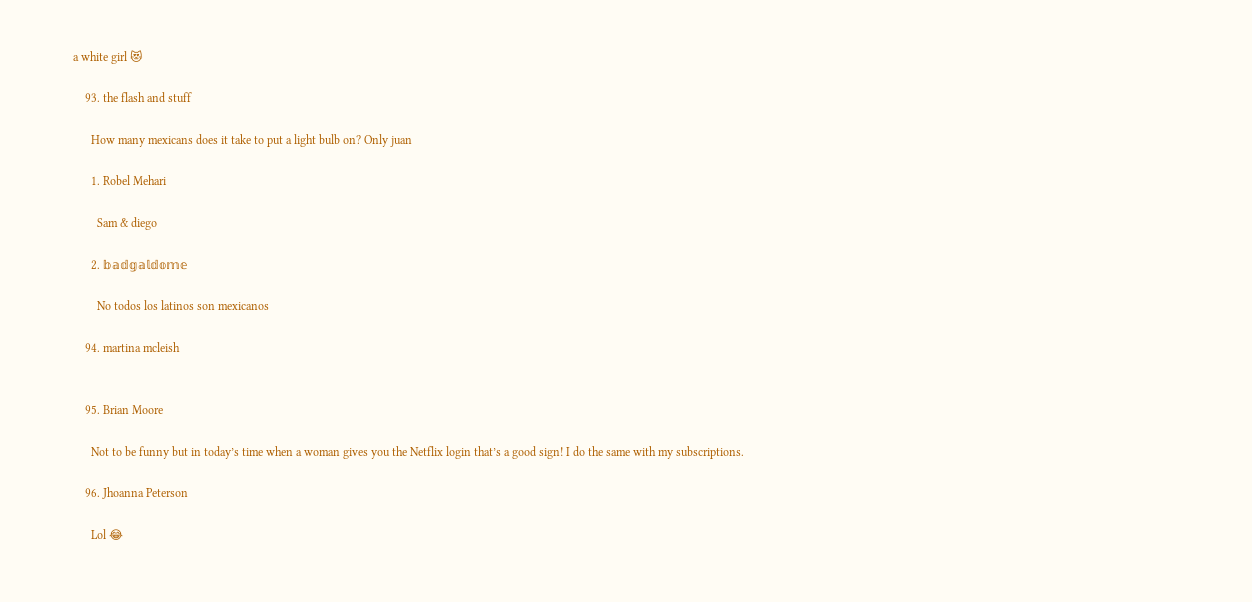a white girl 😻

    93. the flash and stuff

      How many mexicans does it take to put a light bulb on? Only juan

      1. Robel Mehari

        Sam & diego

      2. 𝕓𝕒𝕕𝕘𝕒𝕝𝕕𝕠𝕞𝕖

        No todos los latinos son mexicanos

    94. martina mcleish


    95. Brian Moore

      Not to be funny but in today’s time when a woman gives you the Netflix login that’s a good sign! I do the same with my subscriptions.

    96. Jhoanna Peterson

      Lol 😂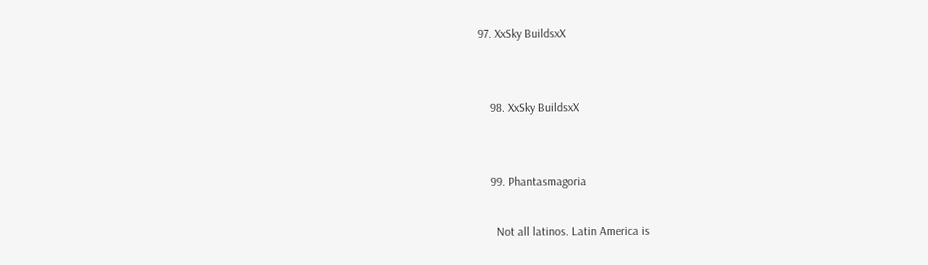97. XxSky BuildsxX


    98. XxSky BuildsxX


    99. Phantasmagoria

      Not all latinos. Latin America is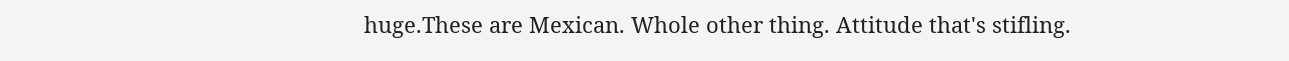huge.These are Mexican. Whole other thing. Attitude that's stifling.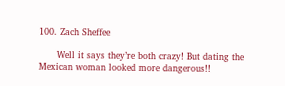100. Zach Sheffee

      Well it says they’re both crazy! But dating the Mexican woman looked more dangerous!!